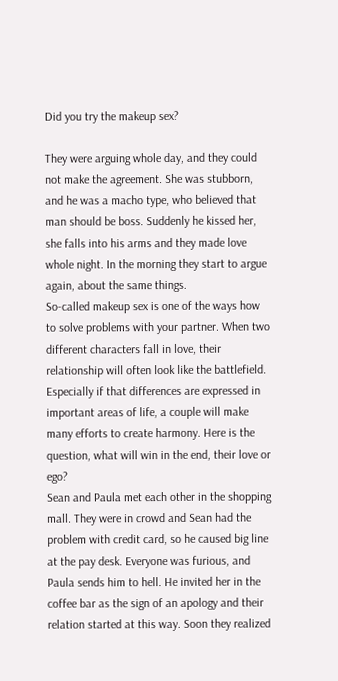Did you try the makeup sex?

They were arguing whole day, and they could not make the agreement. She was stubborn, and he was a macho type, who believed that man should be boss. Suddenly he kissed her, she falls into his arms and they made love whole night. In the morning they start to argue again, about the same things.
So-called makeup sex is one of the ways how to solve problems with your partner. When two different characters fall in love, their relationship will often look like the battlefield. Especially if that differences are expressed in important areas of life, a couple will make many efforts to create harmony. Here is the question, what will win in the end, their love or ego?
Sean and Paula met each other in the shopping mall. They were in crowd and Sean had the problem with credit card, so he caused big line at the pay desk. Everyone was furious, and Paula sends him to hell. He invited her in the coffee bar as the sign of an apology and their relation started at this way. Soon they realized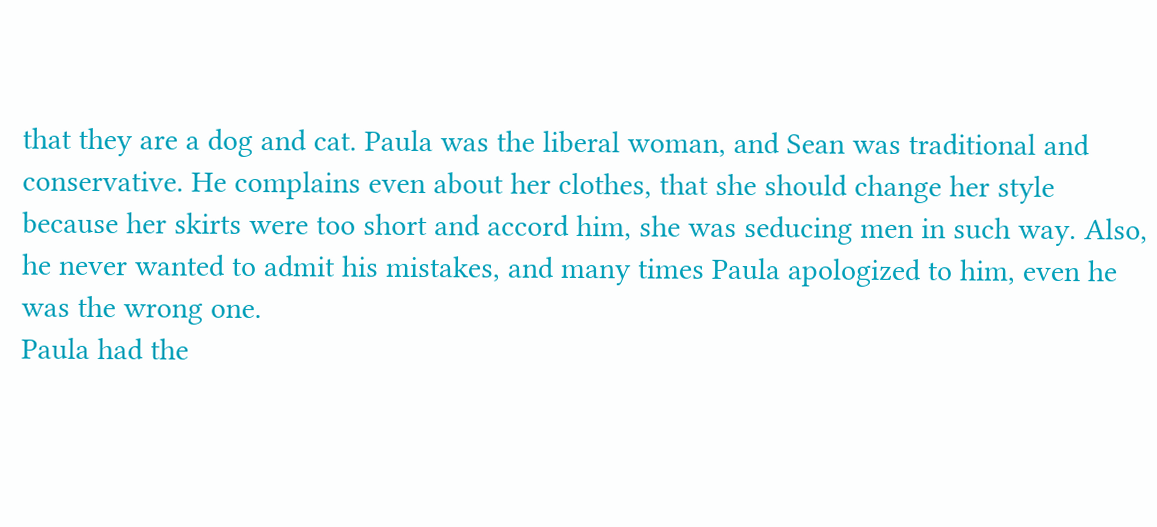that they are a dog and cat. Paula was the liberal woman, and Sean was traditional and conservative. He complains even about her clothes, that she should change her style because her skirts were too short and accord him, she was seducing men in such way. Also, he never wanted to admit his mistakes, and many times Paula apologized to him, even he was the wrong one.
Paula had the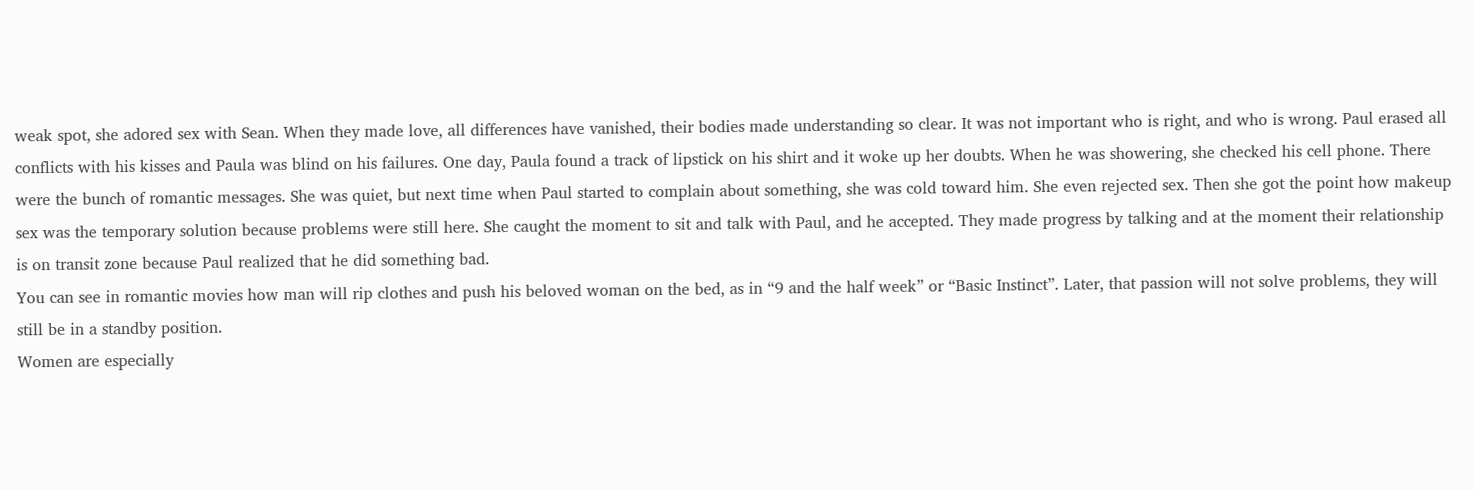weak spot, she adored sex with Sean. When they made love, all differences have vanished, their bodies made understanding so clear. It was not important who is right, and who is wrong. Paul erased all conflicts with his kisses and Paula was blind on his failures. One day, Paula found a track of lipstick on his shirt and it woke up her doubts. When he was showering, she checked his cell phone. There were the bunch of romantic messages. She was quiet, but next time when Paul started to complain about something, she was cold toward him. She even rejected sex. Then she got the point how makeup sex was the temporary solution because problems were still here. She caught the moment to sit and talk with Paul, and he accepted. They made progress by talking and at the moment their relationship is on transit zone because Paul realized that he did something bad.
You can see in romantic movies how man will rip clothes and push his beloved woman on the bed, as in “9 and the half week” or “Basic Instinct”. Later, that passion will not solve problems, they will still be in a standby position.
Women are especially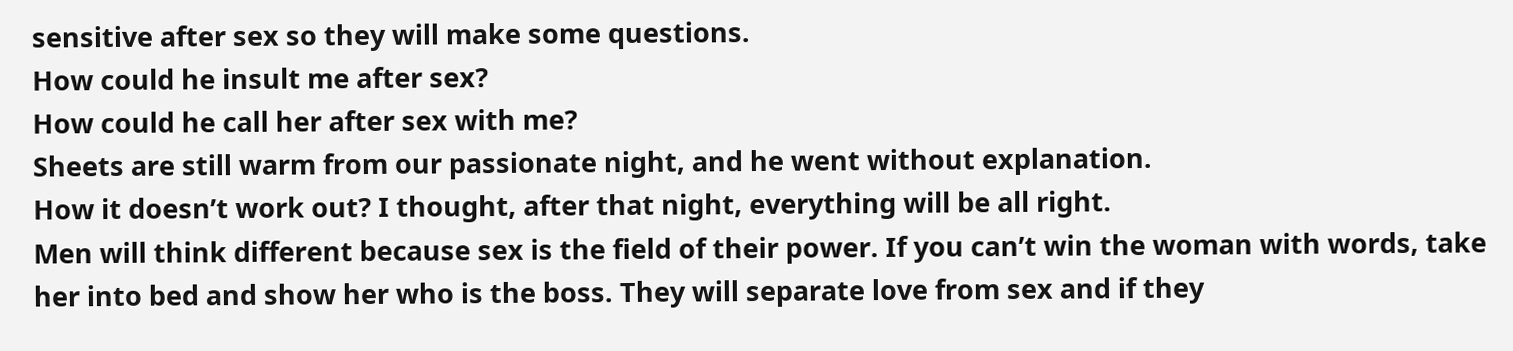sensitive after sex so they will make some questions.
How could he insult me after sex?
How could he call her after sex with me?
Sheets are still warm from our passionate night, and he went without explanation.
How it doesn’t work out? I thought, after that night, everything will be all right.
Men will think different because sex is the field of their power. If you can’t win the woman with words, take her into bed and show her who is the boss. They will separate love from sex and if they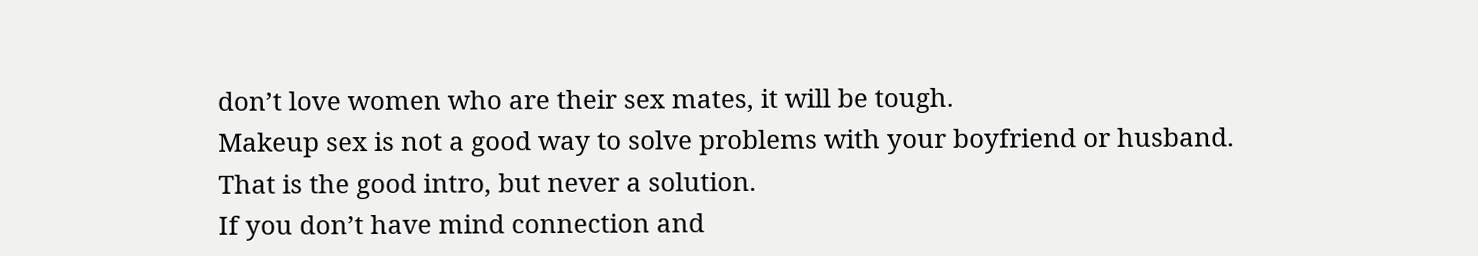don’t love women who are their sex mates, it will be tough.
Makeup sex is not a good way to solve problems with your boyfriend or husband. That is the good intro, but never a solution.
If you don’t have mind connection and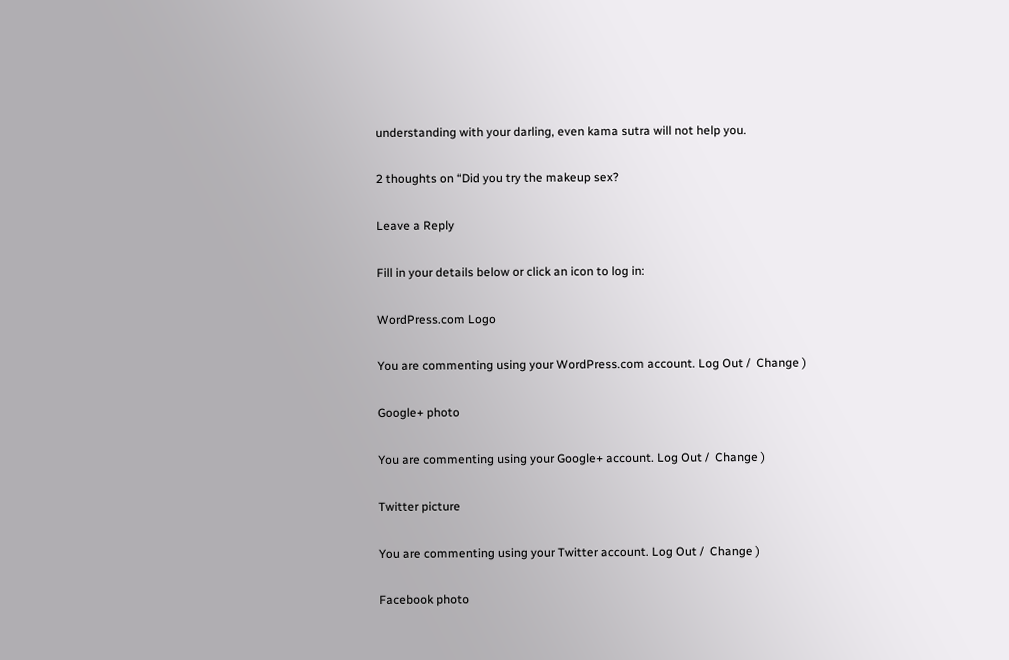understanding with your darling, even kama sutra will not help you.

2 thoughts on “Did you try the makeup sex?

Leave a Reply

Fill in your details below or click an icon to log in:

WordPress.com Logo

You are commenting using your WordPress.com account. Log Out /  Change )

Google+ photo

You are commenting using your Google+ account. Log Out /  Change )

Twitter picture

You are commenting using your Twitter account. Log Out /  Change )

Facebook photo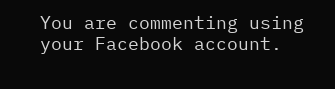You are commenting using your Facebook account.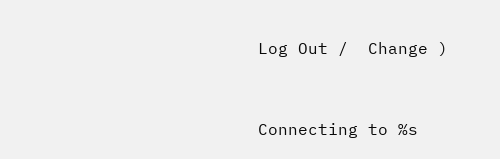Log Out /  Change )


Connecting to %s